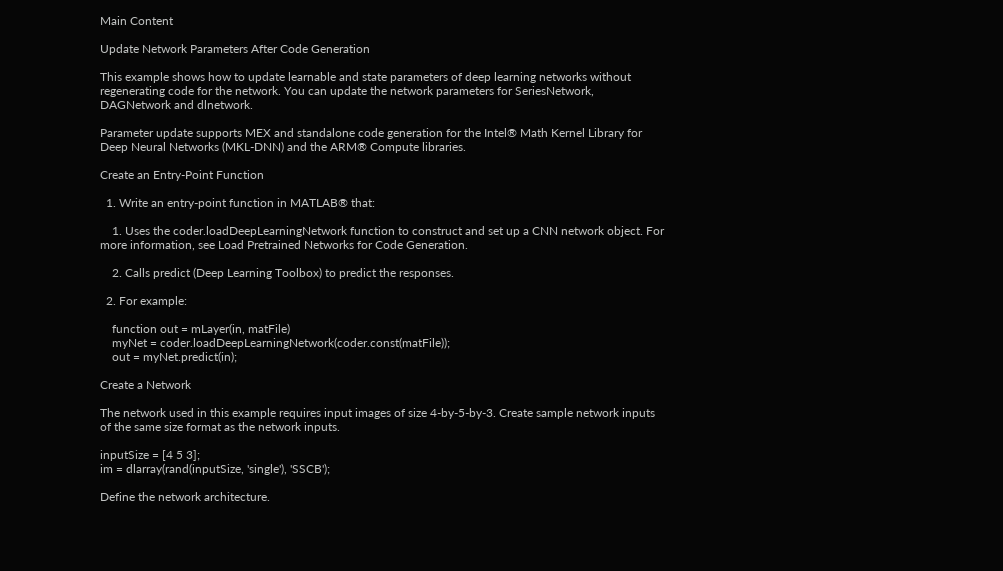Main Content

Update Network Parameters After Code Generation

This example shows how to update learnable and state parameters of deep learning networks without regenerating code for the network. You can update the network parameters for SeriesNetwork, DAGNetwork and dlnetwork.

Parameter update supports MEX and standalone code generation for the Intel® Math Kernel Library for Deep Neural Networks (MKL-DNN) and the ARM® Compute libraries.

Create an Entry-Point Function

  1. Write an entry-point function in MATLAB® that:

    1. Uses the coder.loadDeepLearningNetwork function to construct and set up a CNN network object. For more information, see Load Pretrained Networks for Code Generation.

    2. Calls predict (Deep Learning Toolbox) to predict the responses.

  2. For example:

    function out = mLayer(in, matFile)
    myNet = coder.loadDeepLearningNetwork(coder.const(matFile));
    out = myNet.predict(in);

Create a Network

The network used in this example requires input images of size 4-by-5-by-3. Create sample network inputs of the same size format as the network inputs.

inputSize = [4 5 3];
im = dlarray(rand(inputSize, 'single'), 'SSCB');

Define the network architecture.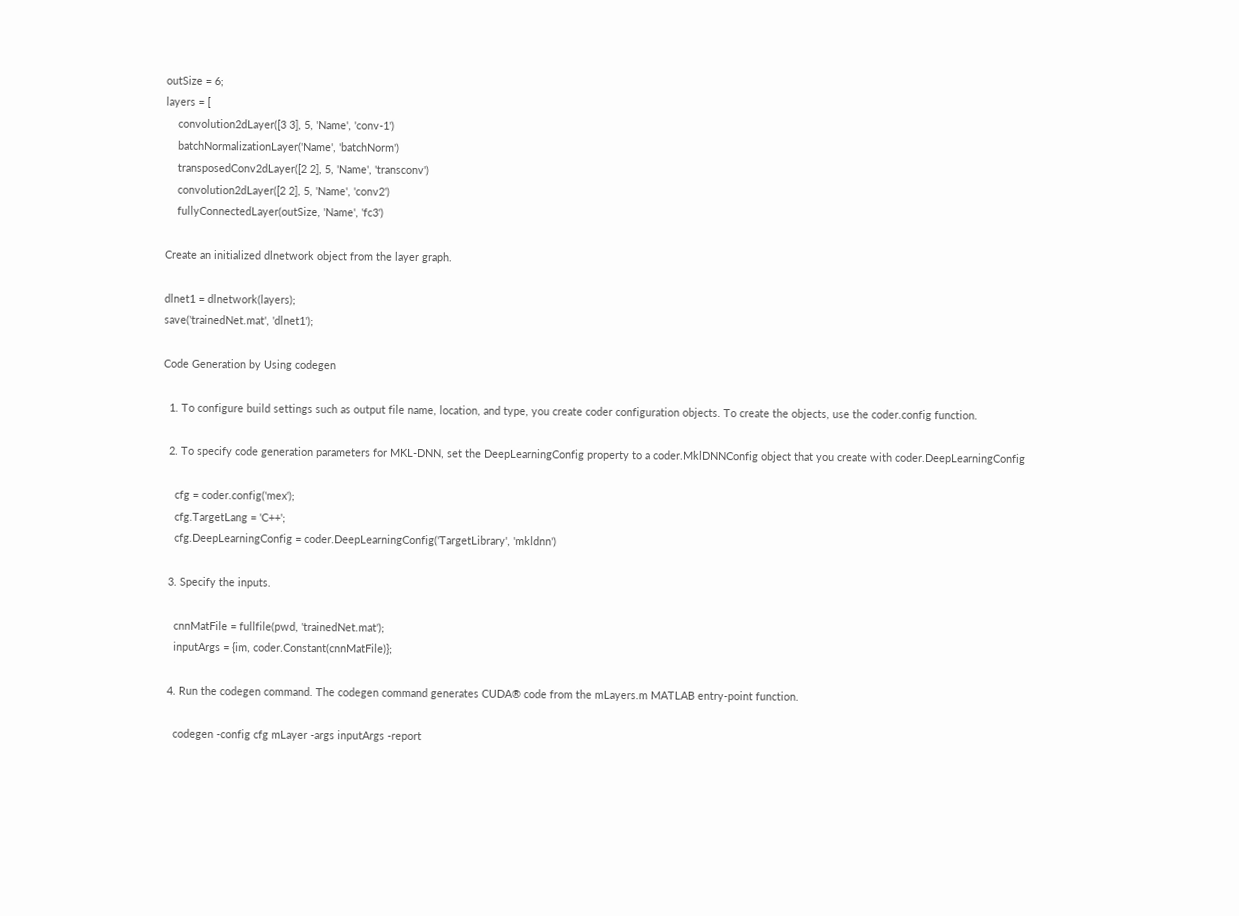outSize = 6;
layers = [
    convolution2dLayer([3 3], 5, 'Name', 'conv-1')
    batchNormalizationLayer('Name', 'batchNorm')
    transposedConv2dLayer([2 2], 5, 'Name', 'transconv')
    convolution2dLayer([2 2], 5, 'Name', 'conv2')
    fullyConnectedLayer(outSize, 'Name', 'fc3')

Create an initialized dlnetwork object from the layer graph.

dlnet1 = dlnetwork(layers);
save('trainedNet.mat', 'dlnet1');

Code Generation by Using codegen

  1. To configure build settings such as output file name, location, and type, you create coder configuration objects. To create the objects, use the coder.config function.

  2. To specify code generation parameters for MKL-DNN, set the DeepLearningConfig property to a coder.MklDNNConfig object that you create with coder.DeepLearningConfig

    cfg = coder.config('mex');
    cfg.TargetLang = 'C++';
    cfg.DeepLearningConfig = coder.DeepLearningConfig('TargetLibrary', 'mkldnn')

  3. Specify the inputs.

    cnnMatFile = fullfile(pwd, 'trainedNet.mat');
    inputArgs = {im, coder.Constant(cnnMatFile)};

  4. Run the codegen command. The codegen command generates CUDA® code from the mLayers.m MATLAB entry-point function.

    codegen -config cfg mLayer -args inputArgs -report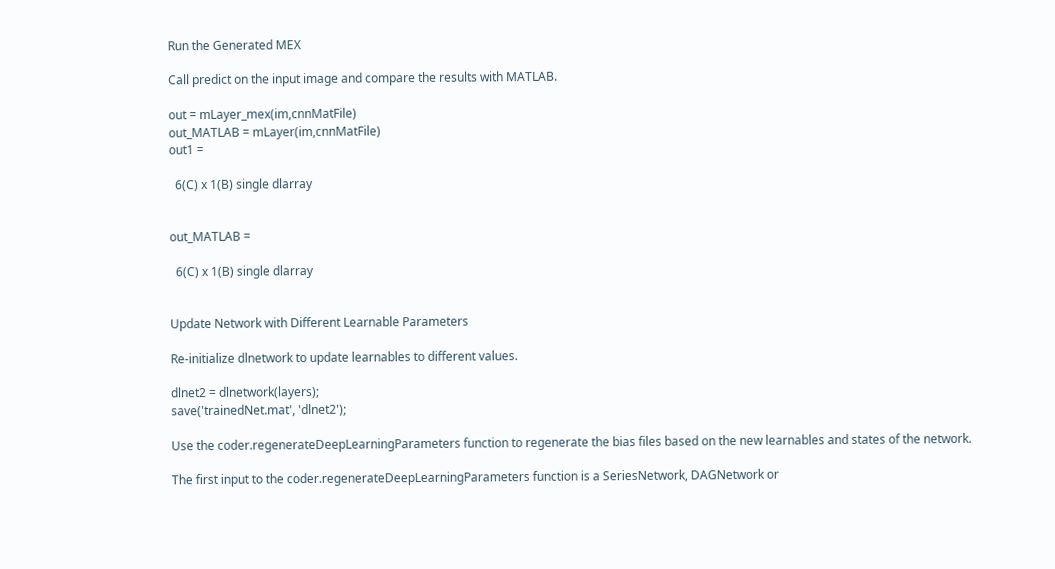Run the Generated MEX

Call predict on the input image and compare the results with MATLAB.

out = mLayer_mex(im,cnnMatFile)
out_MATLAB = mLayer(im,cnnMatFile)
out1 =

  6(C) x 1(B) single dlarray


out_MATLAB =

  6(C) x 1(B) single dlarray


Update Network with Different Learnable Parameters

Re-initialize dlnetwork to update learnables to different values.

dlnet2 = dlnetwork(layers);
save('trainedNet.mat', 'dlnet2');

Use the coder.regenerateDeepLearningParameters function to regenerate the bias files based on the new learnables and states of the network.

The first input to the coder.regenerateDeepLearningParameters function is a SeriesNetwork, DAGNetwork or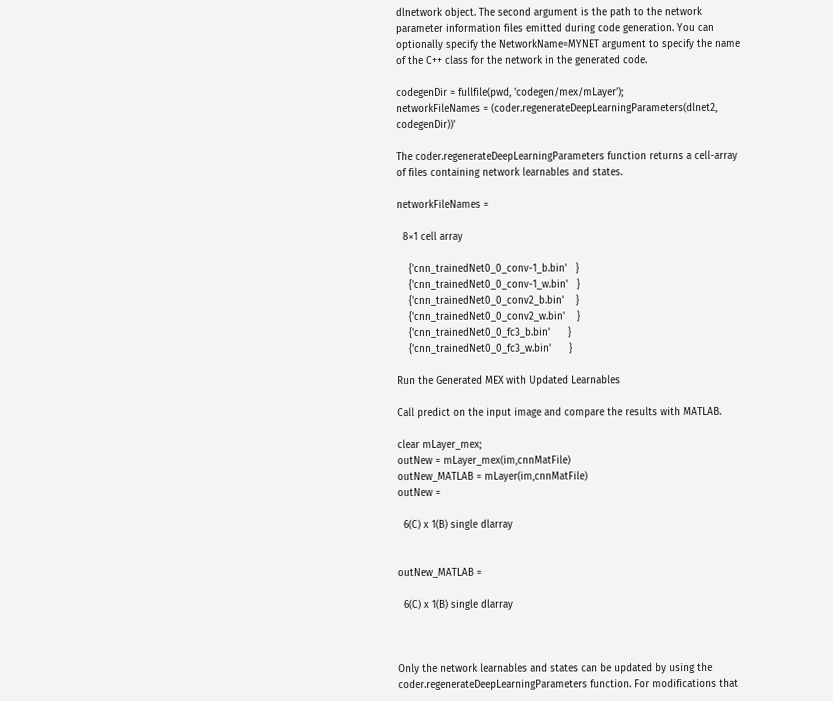dlnetwork object. The second argument is the path to the network parameter information files emitted during code generation. You can optionally specify the NetworkName=MYNET argument to specify the name of the C++ class for the network in the generated code.

codegenDir = fullfile(pwd, 'codegen/mex/mLayer');
networkFileNames = (coder.regenerateDeepLearningParameters(dlnet2, codegenDir))'

The coder.regenerateDeepLearningParameters function returns a cell-array of files containing network learnables and states.

networkFileNames =

  8×1 cell array

    {'cnn_trainedNet0_0_conv-1_b.bin'   }
    {'cnn_trainedNet0_0_conv-1_w.bin'   }
    {'cnn_trainedNet0_0_conv2_b.bin'    }
    {'cnn_trainedNet0_0_conv2_w.bin'    }
    {'cnn_trainedNet0_0_fc3_b.bin'      }
    {'cnn_trainedNet0_0_fc3_w.bin'      }

Run the Generated MEX with Updated Learnables

Call predict on the input image and compare the results with MATLAB.

clear mLayer_mex;
outNew = mLayer_mex(im,cnnMatFile)
outNew_MATLAB = mLayer(im,cnnMatFile)
outNew =

  6(C) x 1(B) single dlarray


outNew_MATLAB =

  6(C) x 1(B) single dlarray



Only the network learnables and states can be updated by using the coder.regenerateDeepLearningParameters function. For modifications that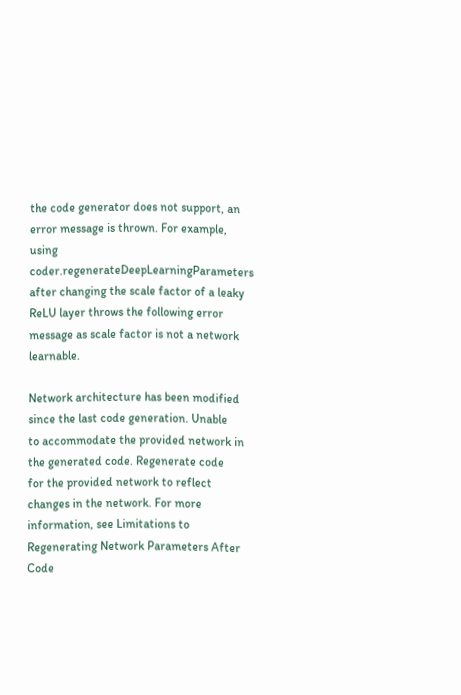the code generator does not support, an error message is thrown. For example, using coder.regenerateDeepLearningParameters after changing the scale factor of a leaky ReLU layer throws the following error message as scale factor is not a network learnable.

Network architecture has been modified since the last code generation. Unable
to accommodate the provided network in the generated code. Regenerate code
for the provided network to reflect changes in the network. For more
information, see Limitations to Regenerating Network Parameters After Code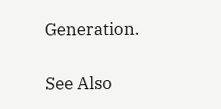Generation.

See Also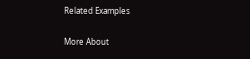Related Examples

More About